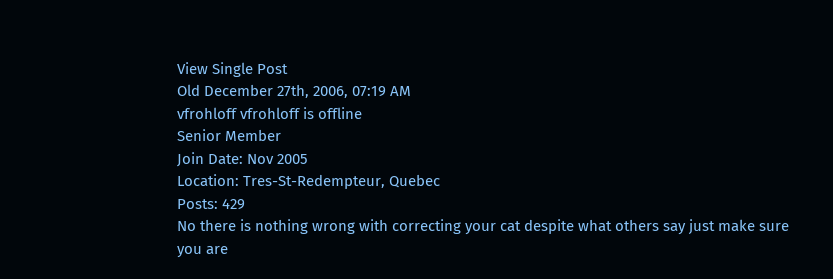View Single Post
Old December 27th, 2006, 07:19 AM
vfrohloff vfrohloff is offline
Senior Member
Join Date: Nov 2005
Location: Tres-St-Redempteur, Quebec
Posts: 429
No there is nothing wrong with correcting your cat despite what others say just make sure you are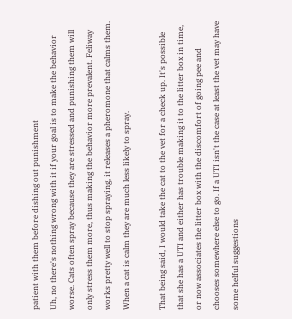patient with them before dishing out punishment
Uh, no there's nothing wrong with it if your goal is to make the behavior worse. Cats often spray because they are stressed and punishing them will only stress them more, thus making the behavior more prevalent. Feliway works pretty well to stop spraying, it releases a pheromone that calms them. When a cat is calm they are much less likely to spray.

That being said, I would take the cat to the vet for a check up. It's possible that she has a UTI and either has trouble making it to the litter box in time, or now associates the litter box with the discomfort of going pee and chooses somewhere else to go. If a UTI isn't the case at least the vet may have some helful suggestions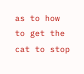as to how to get the cat to stop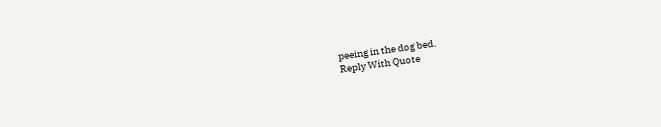peeing in the dog bed.
Reply With Quote